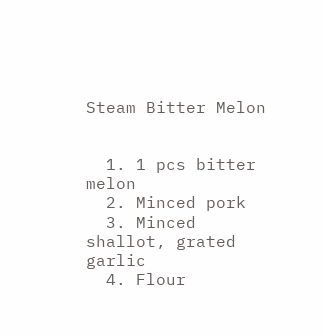Steam Bitter Melon


  1. 1 pcs bitter melon
  2. Minced pork
  3. Minced shallot, grated garlic
  4. Flour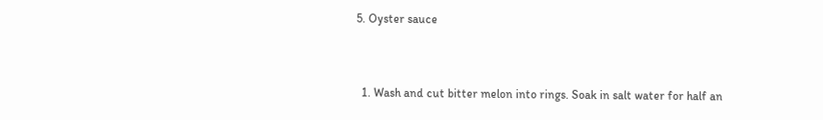5. Oyster sauce


  1. Wash and cut bitter melon into rings. Soak in salt water for half an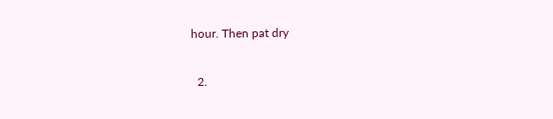hour. Then pat dry

  2.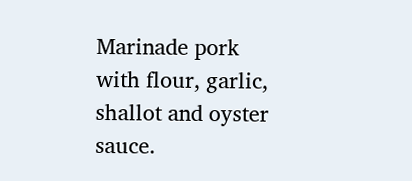Marinade pork with flour, garlic, shallot and oyster sauce.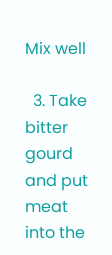Mix well

  3. Take bitter gourd and put meat into the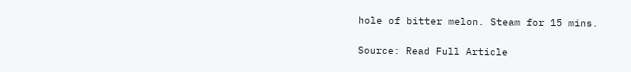hole of bitter melon. Steam for 15 mins.

Source: Read Full Article